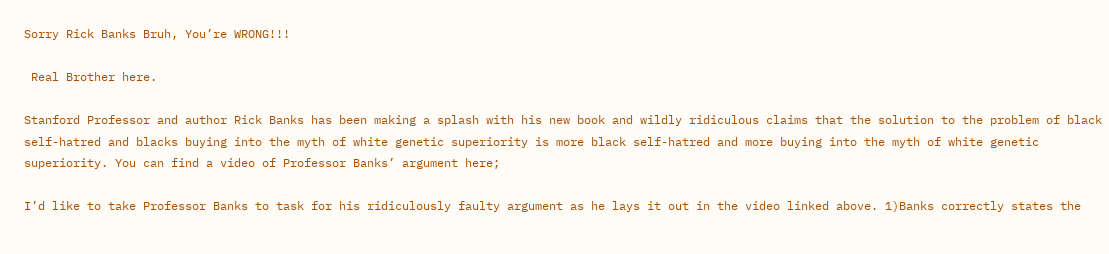Sorry Rick Banks Bruh, You’re WRONG!!!

 Real Brother here.

Stanford Professor and author Rick Banks has been making a splash with his new book and wildly ridiculous claims that the solution to the problem of black self-hatred and blacks buying into the myth of white genetic superiority is more black self-hatred and more buying into the myth of white genetic superiority. You can find a video of Professor Banks’ argument here;

I’d like to take Professor Banks to task for his ridiculously faulty argument as he lays it out in the video linked above. 1)Banks correctly states the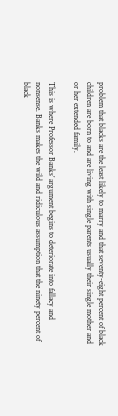problem that blacks are the least likely to marry and that seventy-eight percent of black children are born to and are living with single parents usually their single mother and or her extended family.

This is where Professor Banks’ argument begins to deteriorate into fallacy and nonsense. Banks makes the wild and ridiculous assumption that the ninety percent of black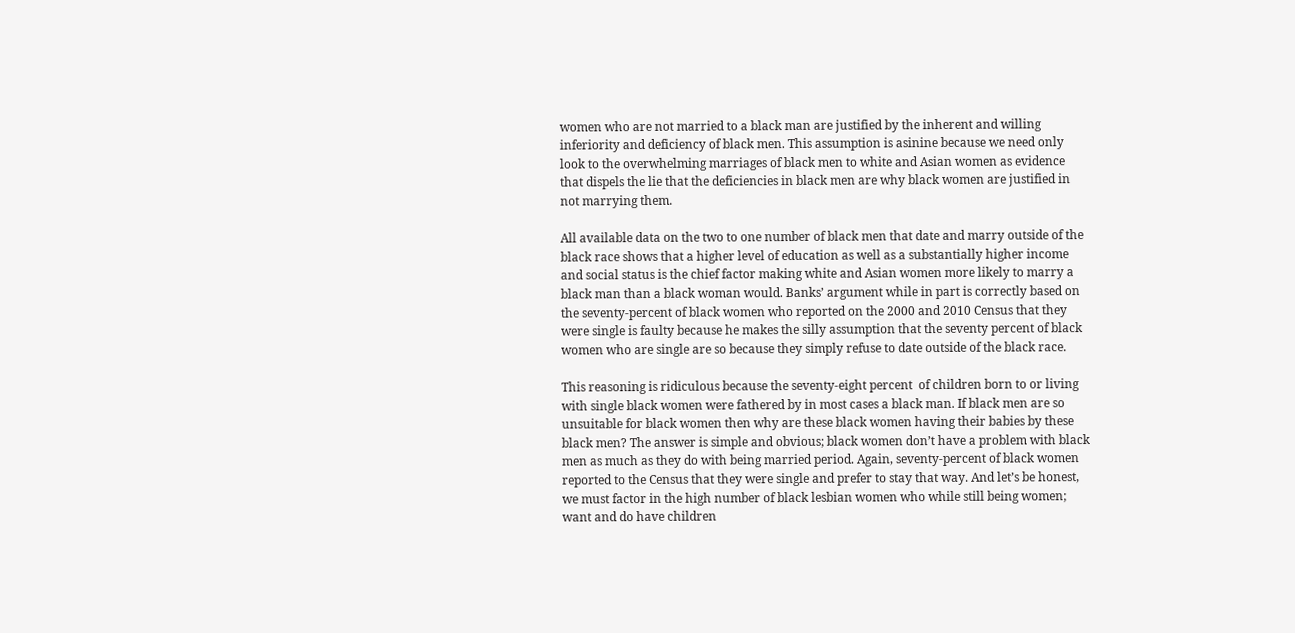women who are not married to a black man are justified by the inherent and willing inferiority and deficiency of black men. This assumption is asinine because we need only look to the overwhelming marriages of black men to white and Asian women as evidence that dispels the lie that the deficiencies in black men are why black women are justified in not marrying them.

All available data on the two to one number of black men that date and marry outside of the black race shows that a higher level of education as well as a substantially higher income and social status is the chief factor making white and Asian women more likely to marry a black man than a black woman would. Banks’ argument while in part is correctly based on the seventy-percent of black women who reported on the 2000 and 2010 Census that they were single is faulty because he makes the silly assumption that the seventy percent of black women who are single are so because they simply refuse to date outside of the black race.

This reasoning is ridiculous because the seventy-eight percent  of children born to or living with single black women were fathered by in most cases a black man. If black men are so unsuitable for black women then why are these black women having their babies by these black men? The answer is simple and obvious; black women don’t have a problem with black men as much as they do with being married period. Again, seventy-percent of black women reported to the Census that they were single and prefer to stay that way. And let’s be honest, we must factor in the high number of black lesbian women who while still being women; want and do have children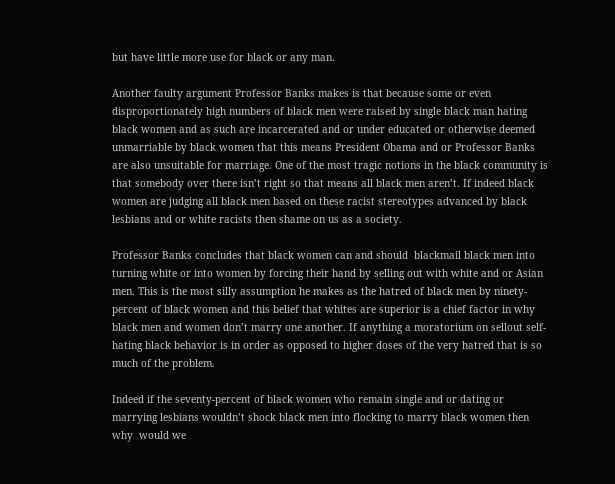but have little more use for black or any man.

Another faulty argument Professor Banks makes is that because some or even disproportionately high numbers of black men were raised by single black man hating black women and as such are incarcerated and or under educated or otherwise deemed unmarriable by black women that this means President Obama and or Professor Banks are also unsuitable for marriage. One of the most tragic notions in the black community is that somebody over there isn’t right so that means all black men aren’t. If indeed black women are judging all black men based on these racist stereotypes advanced by black lesbians and or white racists then shame on us as a society.

Professor Banks concludes that black women can and should  blackmail black men into turning white or into women by forcing their hand by selling out with white and or Asian men. This is the most silly assumption he makes as the hatred of black men by ninety-percent of black women and this belief that whites are superior is a chief factor in why black men and women don’t marry one another. If anything a moratorium on sellout self-hating black behavior is in order as opposed to higher doses of the very hatred that is so much of the problem.

Indeed if the seventy-percent of black women who remain single and or dating or marrying lesbians wouldn’t shock black men into flocking to marry black women then why  would we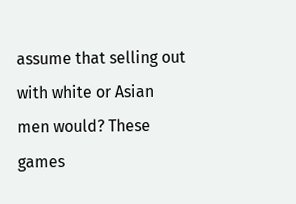assume that selling out with white or Asian men would? These games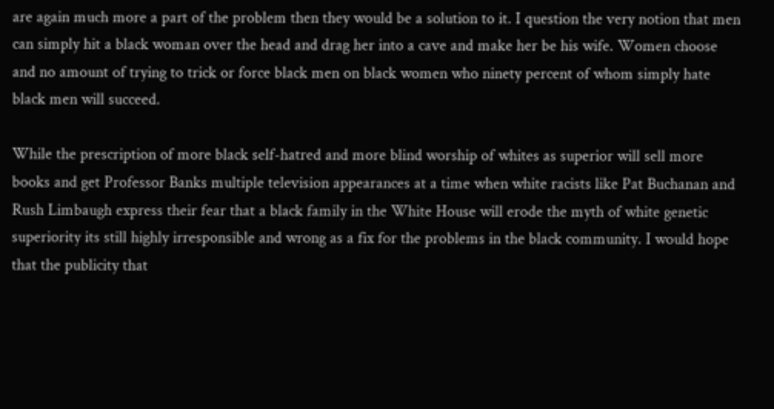are again much more a part of the problem then they would be a solution to it. I question the very notion that men can simply hit a black woman over the head and drag her into a cave and make her be his wife. Women choose and no amount of trying to trick or force black men on black women who ninety percent of whom simply hate black men will succeed.

While the prescription of more black self-hatred and more blind worship of whites as superior will sell more books and get Professor Banks multiple television appearances at a time when white racists like Pat Buchanan and Rush Limbaugh express their fear that a black family in the White House will erode the myth of white genetic superiority its still highly irresponsible and wrong as a fix for the problems in the black community. I would hope that the publicity that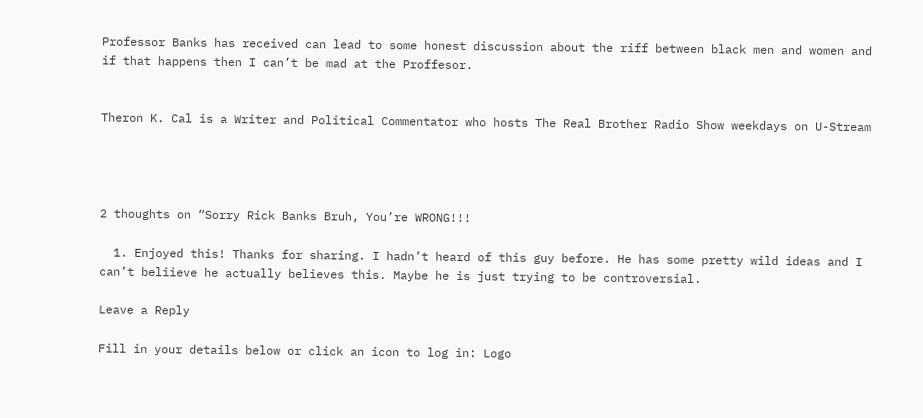Professor Banks has received can lead to some honest discussion about the riff between black men and women and if that happens then I can’t be mad at the Proffesor.


Theron K. Cal is a Writer and Political Commentator who hosts The Real Brother Radio Show weekdays on U-Stream




2 thoughts on “Sorry Rick Banks Bruh, You’re WRONG!!!

  1. Enjoyed this! Thanks for sharing. I hadn’t heard of this guy before. He has some pretty wild ideas and I can’t beliieve he actually believes this. Maybe he is just trying to be controversial.

Leave a Reply

Fill in your details below or click an icon to log in: Logo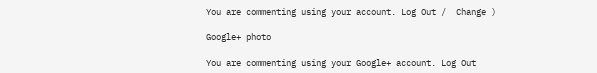You are commenting using your account. Log Out /  Change )

Google+ photo

You are commenting using your Google+ account. Log Out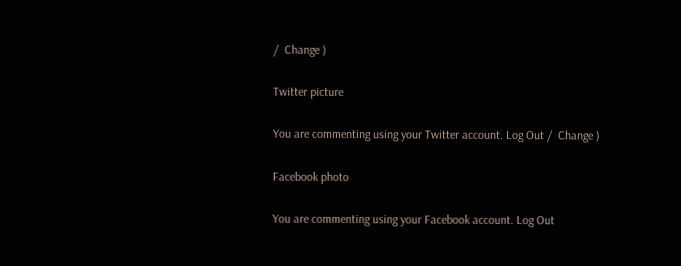/  Change )

Twitter picture

You are commenting using your Twitter account. Log Out /  Change )

Facebook photo

You are commenting using your Facebook account. Log Out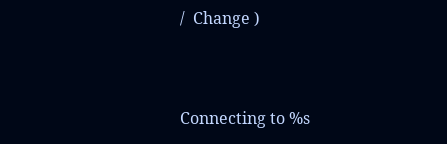/  Change )


Connecting to %s